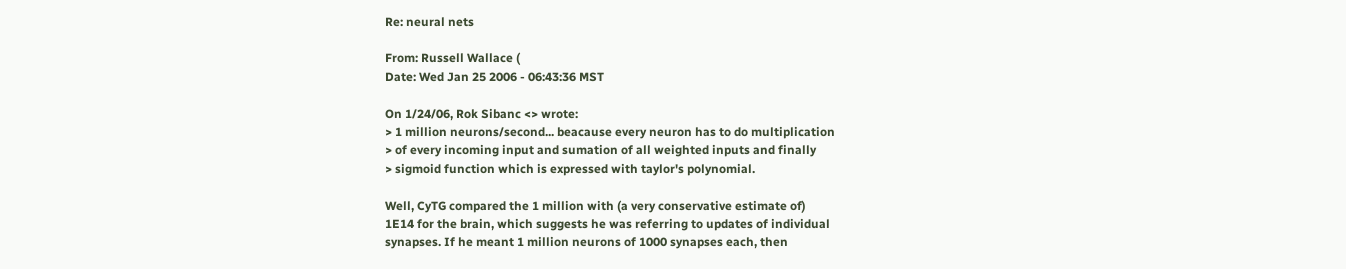Re: neural nets

From: Russell Wallace (
Date: Wed Jan 25 2006 - 06:43:36 MST

On 1/24/06, Rok Sibanc <> wrote:
> 1 million neurons/second... beacause every neuron has to do multiplication
> of every incoming input and sumation of all weighted inputs and finally
> sigmoid function which is expressed with taylor's polynomial.

Well, CyTG compared the 1 million with (a very conservative estimate of)
1E14 for the brain, which suggests he was referring to updates of individual
synapses. If he meant 1 million neurons of 1000 synapses each, then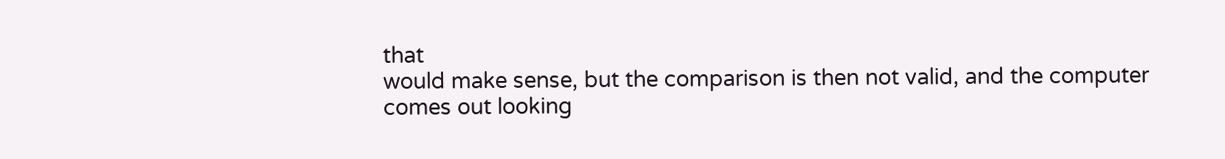that
would make sense, but the comparison is then not valid, and the computer
comes out looking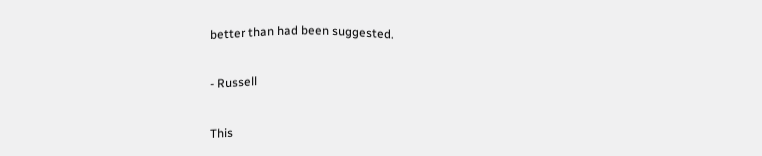better than had been suggested.

- Russell

This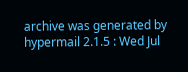archive was generated by hypermail 2.1.5 : Wed Jul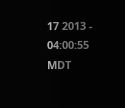17 2013 - 04:00:55 MDT